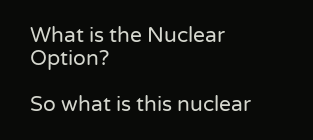What is the Nuclear Option?

So what is this nuclear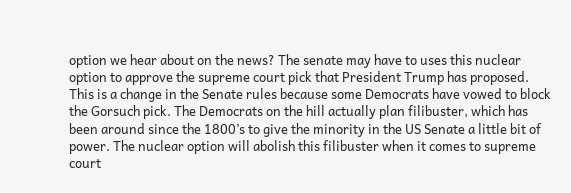option we hear about on the news? The senate may have to uses this nuclear option to approve the supreme court pick that President Trump has proposed. This is a change in the Senate rules because some Democrats have vowed to block the Gorsuch pick. The Democrats on the hill actually plan filibuster, which has been around since the 1800’s to give the minority in the US Senate a little bit of power. The nuclear option will abolish this filibuster when it comes to supreme court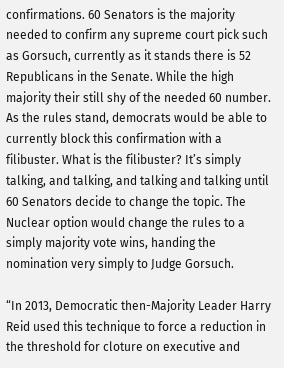confirmations. 60 Senators is the majority needed to confirm any supreme court pick such as Gorsuch, currently as it stands there is 52 Republicans in the Senate. While the high majority their still shy of the needed 60 number. As the rules stand, democrats would be able to currently block this confirmation with a filibuster. What is the filibuster? It’s simply talking, and talking, and talking and talking until 60 Senators decide to change the topic. The Nuclear option would change the rules to a simply majority vote wins, handing the nomination very simply to Judge Gorsuch.

“In 2013, Democratic then-Majority Leader Harry Reid used this technique to force a reduction in the threshold for cloture on executive and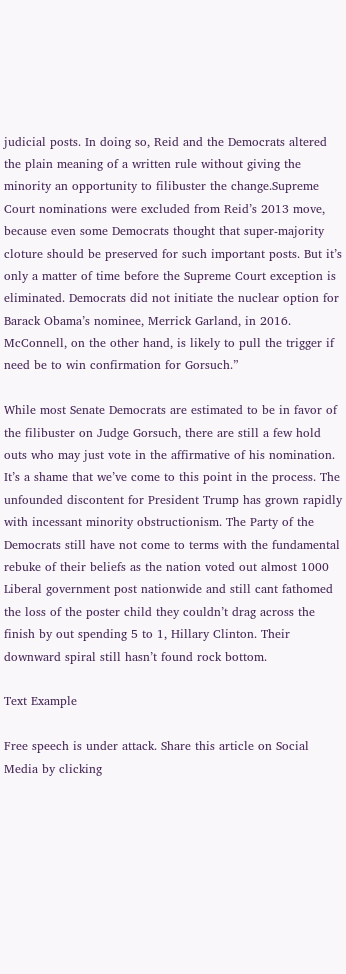judicial posts. In doing so, Reid and the Democrats altered the plain meaning of a written rule without giving the minority an opportunity to filibuster the change.Supreme Court nominations were excluded from Reid’s 2013 move, because even some Democrats thought that super-majority cloture should be preserved for such important posts. But it’s only a matter of time before the Supreme Court exception is eliminated. Democrats did not initiate the nuclear option for Barack Obama’s nominee, Merrick Garland, in 2016. McConnell, on the other hand, is likely to pull the trigger if need be to win confirmation for Gorsuch.”

While most Senate Democrats are estimated to be in favor of the filibuster on Judge Gorsuch, there are still a few hold outs who may just vote in the affirmative of his nomination. It’s a shame that we’ve come to this point in the process. The unfounded discontent for President Trump has grown rapidly with incessant minority obstructionism. The Party of the Democrats still have not come to terms with the fundamental rebuke of their beliefs as the nation voted out almost 1000 Liberal government post nationwide and still cant fathomed the loss of the poster child they couldn’t drag across the finish by out spending 5 to 1, Hillary Clinton. Their downward spiral still hasn’t found rock bottom.

Text Example

Free speech is under attack. Share this article on Social Media by clicking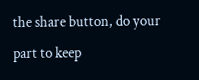the share button, do your part to keep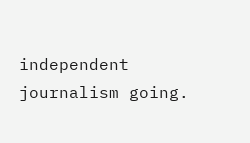independent journalism going.